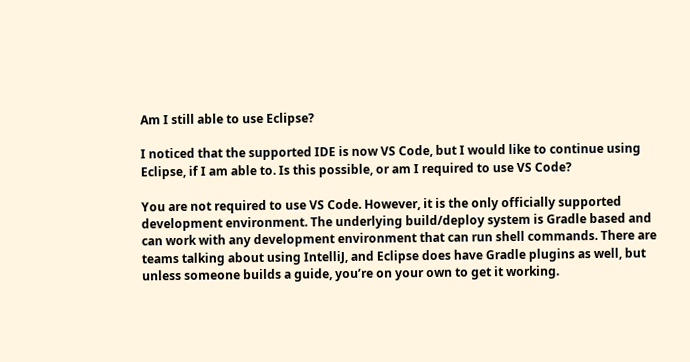Am I still able to use Eclipse?

I noticed that the supported IDE is now VS Code, but I would like to continue using Eclipse, if I am able to. Is this possible, or am I required to use VS Code?

You are not required to use VS Code. However, it is the only officially supported development environment. The underlying build/deploy system is Gradle based and can work with any development environment that can run shell commands. There are teams talking about using IntelliJ, and Eclipse does have Gradle plugins as well, but unless someone builds a guide, you’re on your own to get it working.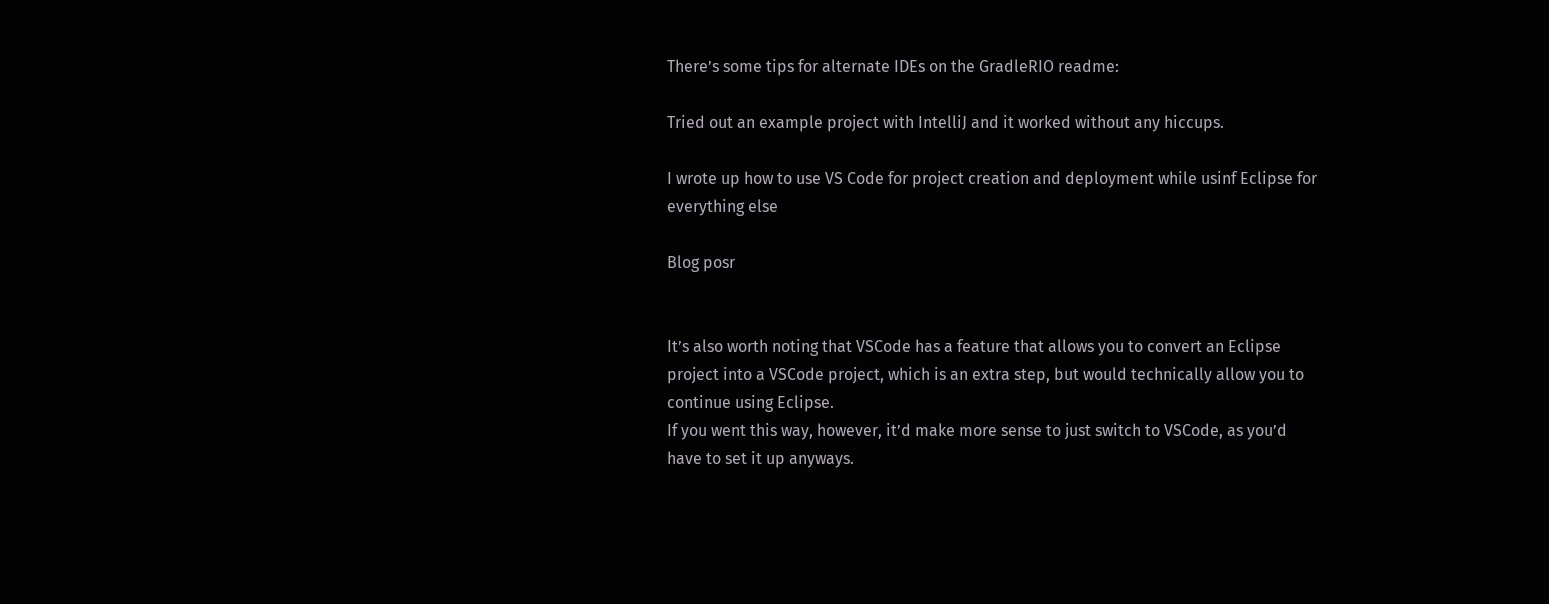There’s some tips for alternate IDEs on the GradleRIO readme:

Tried out an example project with IntelliJ and it worked without any hiccups.

I wrote up how to use VS Code for project creation and deployment while usinf Eclipse for everything else

Blog posr


It’s also worth noting that VSCode has a feature that allows you to convert an Eclipse project into a VSCode project, which is an extra step, but would technically allow you to continue using Eclipse.
If you went this way, however, it’d make more sense to just switch to VSCode, as you’d have to set it up anyways.